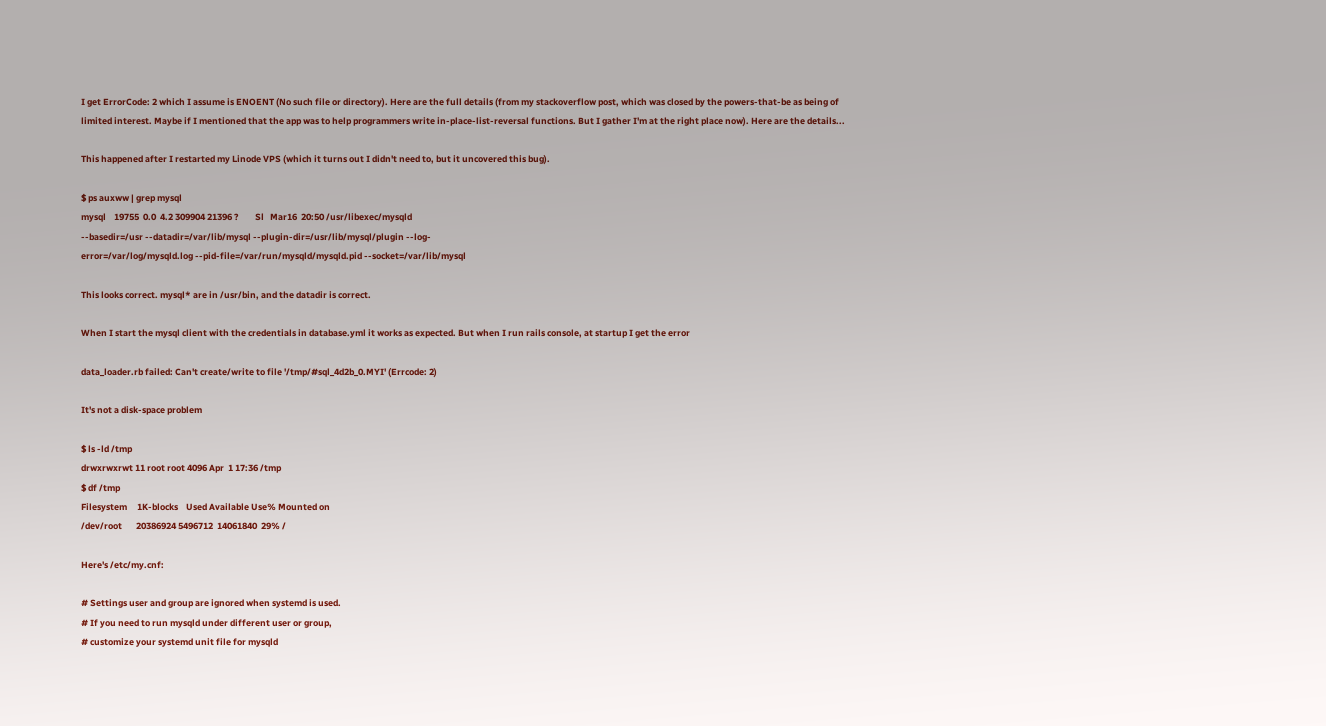I get ErrorCode: 2 which I assume is ENOENT (No such file or directory). Here are the full details (from my stackoverflow post, which was closed by the powers-that-be as being of limited interest. Maybe if I mentioned that the app was to help programmers write in-place-list-reversal functions. But I gather I'm at the right place now). Here are the details...

This happened after I restarted my Linode VPS (which it turns out I didn't need to, but it uncovered this bug).

$ ps auxww | grep mysql
mysql    19755  0.0  4.2 309904 21396 ?        Sl   Mar16  20:50 /usr/libexec/mysqld
--basedir=/usr --datadir=/var/lib/mysql --plugin-dir=/usr/lib/mysql/plugin --log-
error=/var/log/mysqld.log --pid-file=/var/run/mysqld/mysqld.pid --socket=/var/lib/mysql

This looks correct. mysql* are in /usr/bin, and the datadir is correct.

When I start the mysql client with the credentials in database.yml it works as expected. But when I run rails console, at startup I get the error

data_loader.rb failed: Can't create/write to file '/tmp/#sql_4d2b_0.MYI' (Errcode: 2)

It's not a disk-space problem

$ ls -ld /tmp
drwxrwxrwt 11 root root 4096 Apr  1 17:36 /tmp
$ df /tmp
Filesystem     1K-blocks    Used Available Use% Mounted on
/dev/root       20386924 5496712  14061840  29% /

Here's /etc/my.cnf:

# Settings user and group are ignored when systemd is used.
# If you need to run mysqld under different user or group,
# customize your systemd unit file for mysqld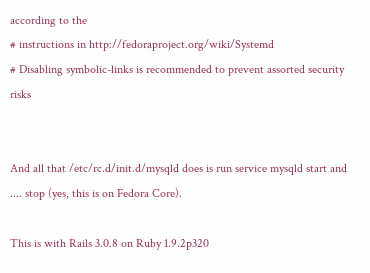according to the
# instructions in http://fedoraproject.org/wiki/Systemd
# Disabling symbolic-links is recommended to prevent assorted security risks


And all that /etc/rc.d/init.d/mysqld does is run service mysqld start and .... stop (yes, this is on Fedora Core).

This is with Rails 3.0.8 on Ruby 1.9.2p320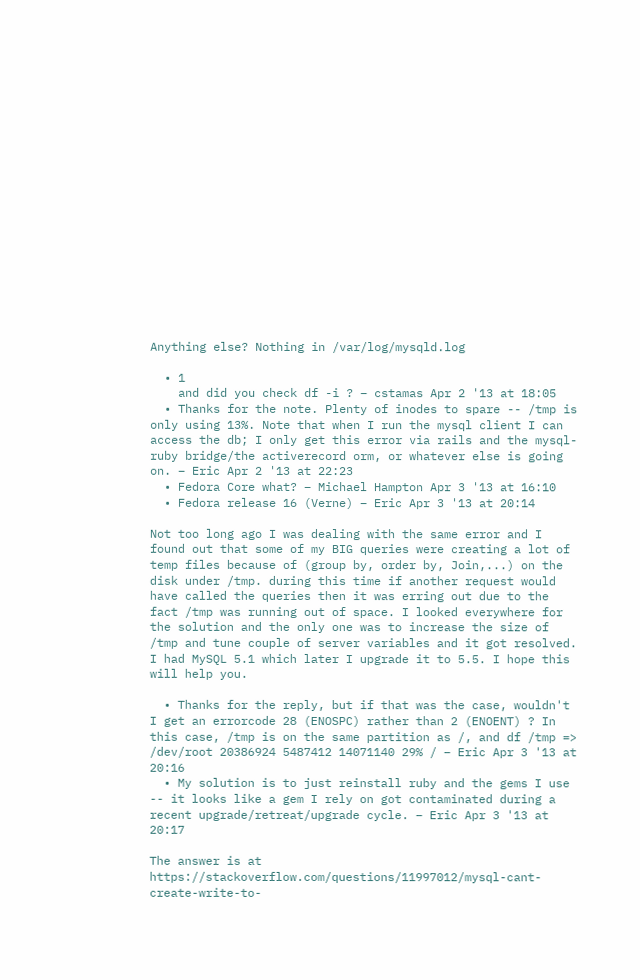Anything else? Nothing in /var/log/mysqld.log

  • 1
    and did you check df -i ? – cstamas Apr 2 '13 at 18:05
  • Thanks for the note. Plenty of inodes to spare -- /tmp is only using 13%. Note that when I run the mysql client I can access the db; I only get this error via rails and the mysql-ruby bridge/the activerecord orm, or whatever else is going on. – Eric Apr 2 '13 at 22:23
  • Fedora Core what? – Michael Hampton Apr 3 '13 at 16:10
  • Fedora release 16 (Verne) – Eric Apr 3 '13 at 20:14

Not too long ago I was dealing with the same error and I found out that some of my BIG queries were creating a lot of temp files because of (group by, order by, Join,...) on the disk under /tmp. during this time if another request would have called the queries then it was erring out due to the fact /tmp was running out of space. I looked everywhere for the solution and the only one was to increase the size of /tmp and tune couple of server variables and it got resolved. I had MySQL 5.1 which later I upgrade it to 5.5. I hope this will help you.

  • Thanks for the reply, but if that was the case, wouldn't I get an errorcode 28 (ENOSPC) rather than 2 (ENOENT) ? In this case, /tmp is on the same partition as /, and df /tmp => /dev/root 20386924 5487412 14071140 29% / – Eric Apr 3 '13 at 20:16
  • My solution is to just reinstall ruby and the gems I use -- it looks like a gem I rely on got contaminated during a recent upgrade/retreat/upgrade cycle. – Eric Apr 3 '13 at 20:17

The answer is at https://stackoverflow.com/questions/11997012/mysql-cant-create-write-to-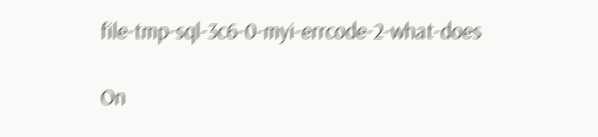file-tmp-sql-3c6-0-myi-errcode-2-what-does

On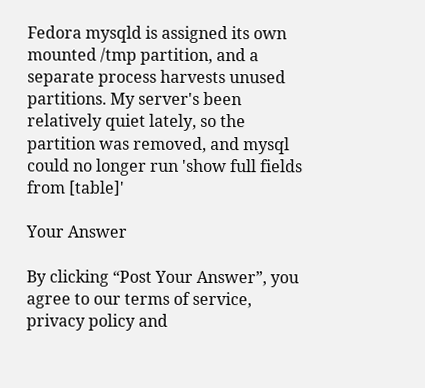Fedora mysqld is assigned its own mounted /tmp partition, and a separate process harvests unused partitions. My server's been relatively quiet lately, so the partition was removed, and mysql could no longer run 'show full fields from [table]'

Your Answer

By clicking “Post Your Answer”, you agree to our terms of service, privacy policy and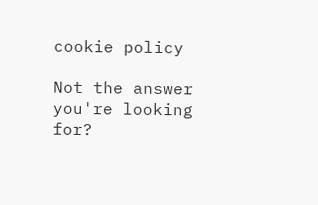cookie policy

Not the answer you're looking for?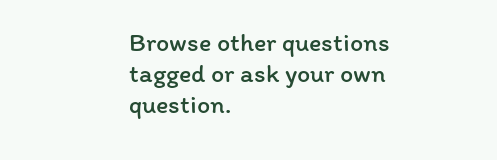Browse other questions tagged or ask your own question.